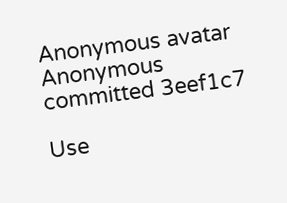Anonymous avatar Anonymous committed 3eef1c7

Use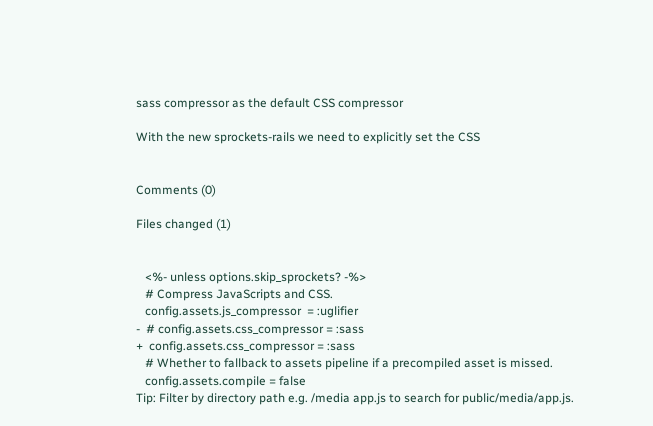sass compressor as the default CSS compressor

With the new sprockets-rails we need to explicitly set the CSS


Comments (0)

Files changed (1)


   <%- unless options.skip_sprockets? -%>
   # Compress JavaScripts and CSS.
   config.assets.js_compressor  = :uglifier
-  # config.assets.css_compressor = :sass
+  config.assets.css_compressor = :sass
   # Whether to fallback to assets pipeline if a precompiled asset is missed.
   config.assets.compile = false
Tip: Filter by directory path e.g. /media app.js to search for public/media/app.js.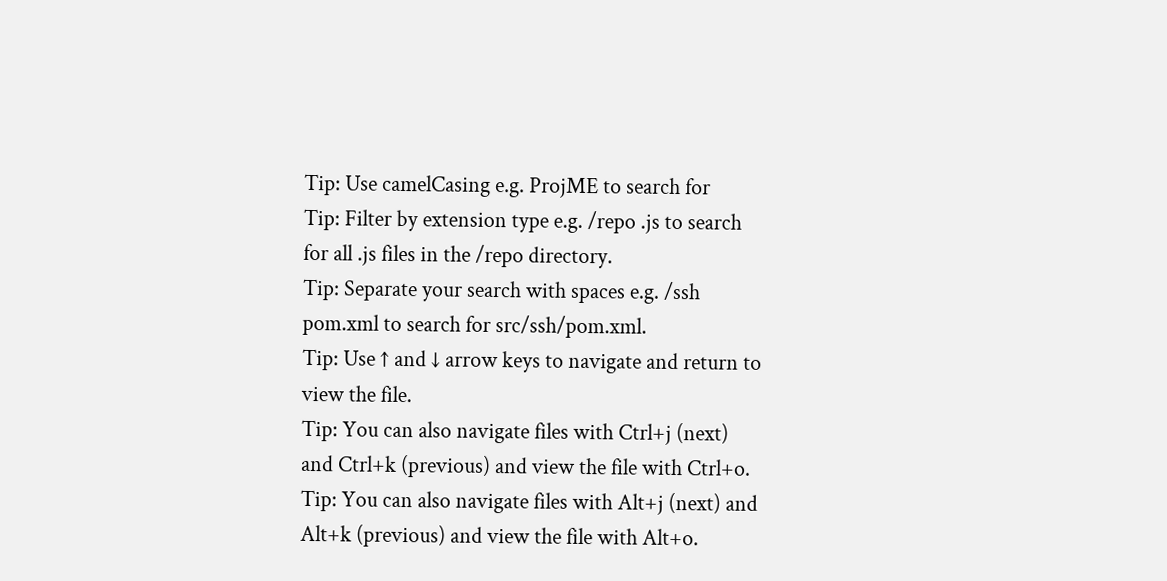Tip: Use camelCasing e.g. ProjME to search for
Tip: Filter by extension type e.g. /repo .js to search for all .js files in the /repo directory.
Tip: Separate your search with spaces e.g. /ssh pom.xml to search for src/ssh/pom.xml.
Tip: Use ↑ and ↓ arrow keys to navigate and return to view the file.
Tip: You can also navigate files with Ctrl+j (next) and Ctrl+k (previous) and view the file with Ctrl+o.
Tip: You can also navigate files with Alt+j (next) and Alt+k (previous) and view the file with Alt+o.